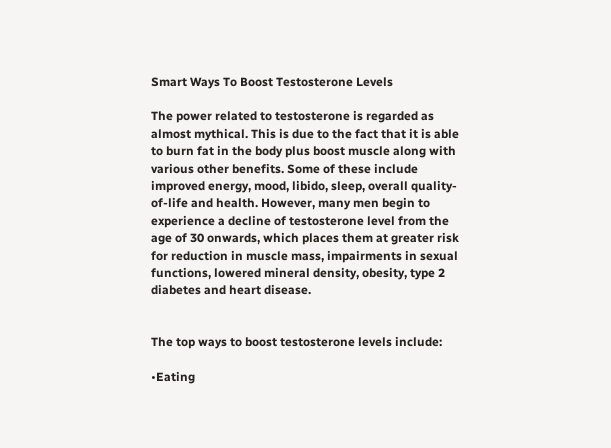Smart Ways To Boost Testosterone Levels

The power related to testosterone is regarded as almost mythical. This is due to the fact that it is able to burn fat in the body plus boost muscle along with various other benefits. Some of these include improved energy, mood, libido, sleep, overall quality-of-life and health. However, many men begin to experience a decline of testosterone level from the age of 30 onwards, which places them at greater risk for reduction in muscle mass, impairments in sexual functions, lowered mineral density, obesity, type 2 diabetes and heart disease.


The top ways to boost testosterone levels include:

•Eating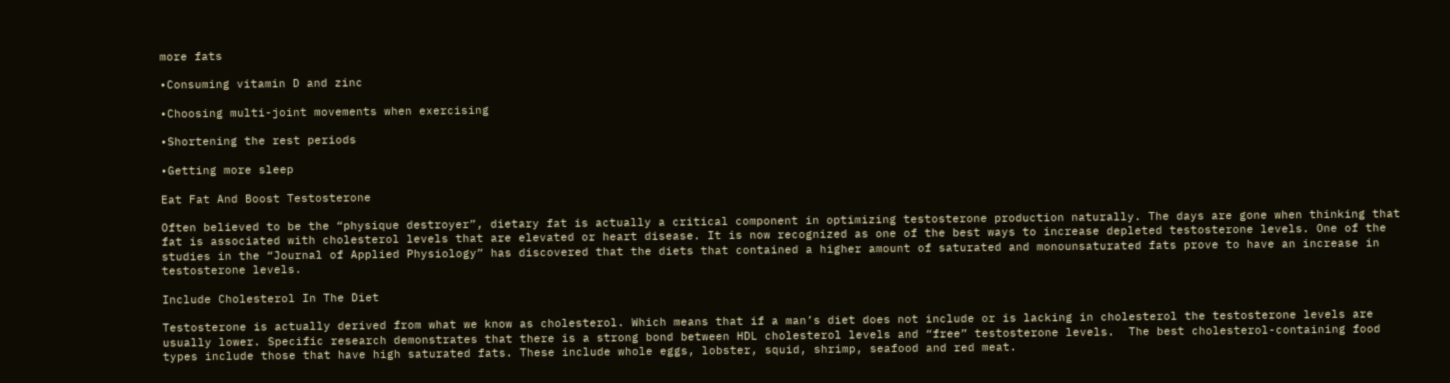more fats

•Consuming vitamin D and zinc

•Choosing multi-joint movements when exercising

•Shortening the rest periods

•Getting more sleep

Eat Fat And Boost Testosterone

Often believed to be the “physique destroyer”, dietary fat is actually a critical component in optimizing testosterone production naturally. The days are gone when thinking that fat is associated with cholesterol levels that are elevated or heart disease. It is now recognized as one of the best ways to increase depleted testosterone levels. One of the studies in the “Journal of Applied Physiology” has discovered that the diets that contained a higher amount of saturated and monounsaturated fats prove to have an increase in testosterone levels.

Include Cholesterol In The Diet

Testosterone is actually derived from what we know as cholesterol. Which means that if a man’s diet does not include or is lacking in cholesterol the testosterone levels are usually lower. Specific research demonstrates that there is a strong bond between HDL cholesterol levels and “free” testosterone levels.  The best cholesterol-containing food types include those that have high saturated fats. These include whole eggs, lobster, squid, shrimp, seafood and red meat.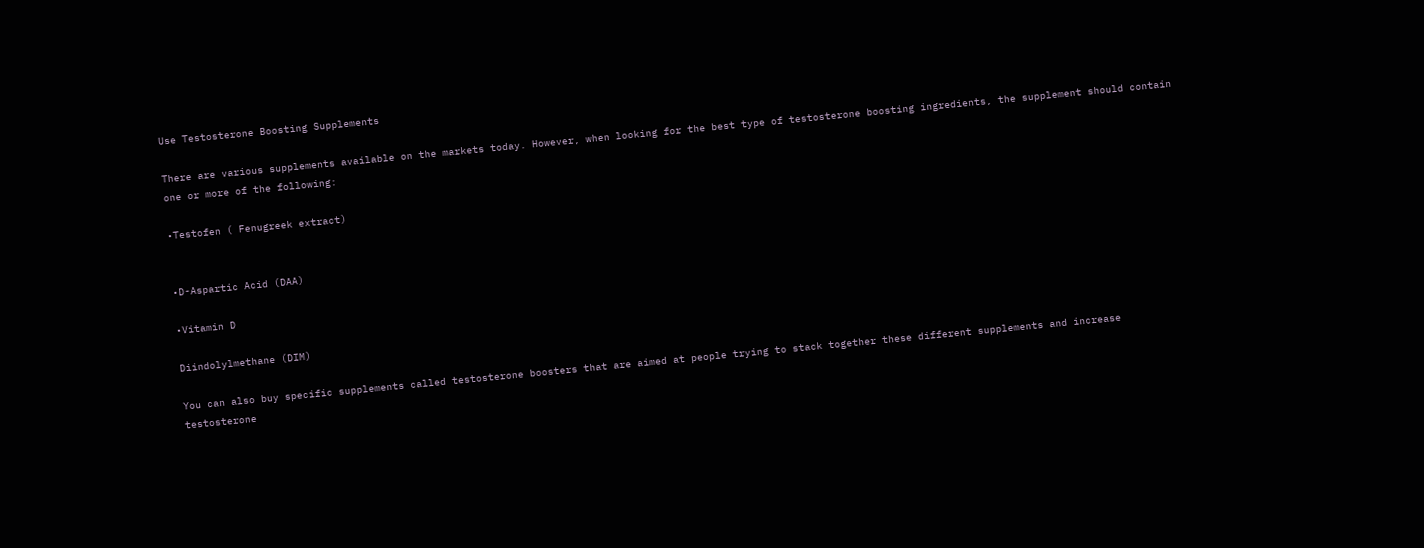Use Testosterone Boosting Supplements

There are various supplements available on the markets today. However, when looking for the best type of testosterone boosting ingredients, the supplement should contain one or more of the following:

•Testofen ( Fenugreek extract)


•D-Aspartic Acid (DAA)

•Vitamin D

Diindolylmethane (DIM)

You can also buy specific supplements called testosterone boosters that are aimed at people trying to stack together these different supplements and increase testosterone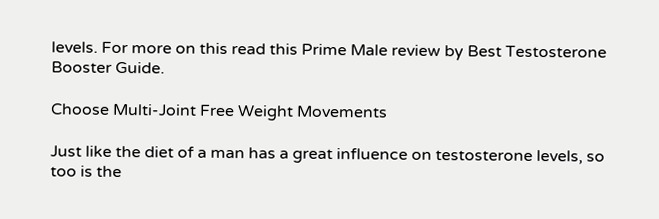levels. For more on this read this Prime Male review by Best Testosterone Booster Guide.

Choose Multi-Joint Free Weight Movements

Just like the diet of a man has a great influence on testosterone levels, so too is the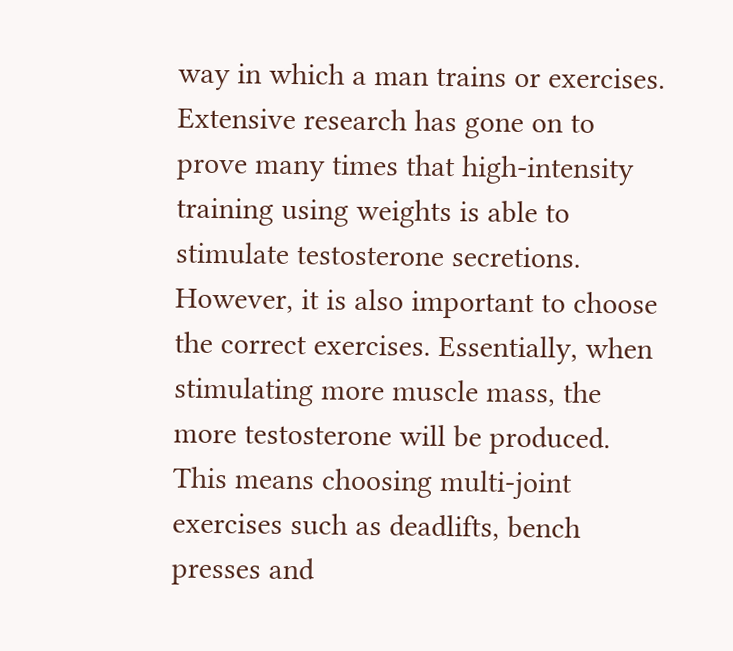way in which a man trains or exercises. Extensive research has gone on to prove many times that high-intensity training using weights is able to stimulate testosterone secretions. However, it is also important to choose the correct exercises. Essentially, when stimulating more muscle mass, the more testosterone will be produced. This means choosing multi-joint exercises such as deadlifts, bench presses and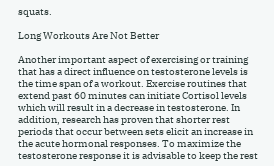squats.

Long Workouts Are Not Better

Another important aspect of exercising or training that has a direct influence on testosterone levels is the time span of a workout. Exercise routines that extend past 60 minutes can initiate Cortisol levels which will result in a decrease in testosterone. In addition, research has proven that shorter rest periods that occur between sets elicit an increase in the acute hormonal responses. To maximize the testosterone response it is advisable to keep the rest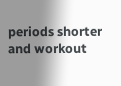periods shorter and workout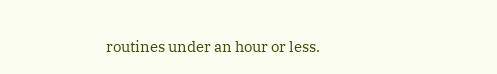routines under an hour or less.